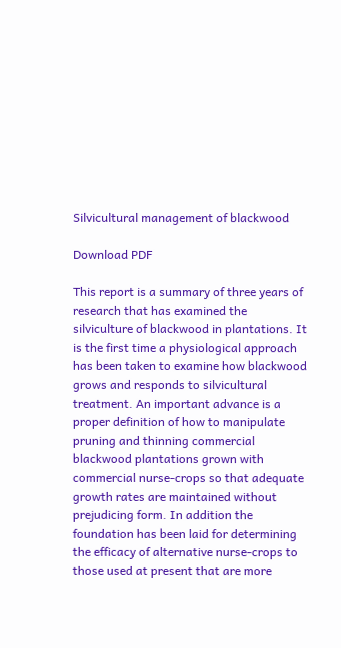Silvicultural management of blackwood

Download PDF

This report is a summary of three years of research that has examined the silviculture of blackwood in plantations. It is the first time a physiological approach has been taken to examine how blackwood grows and responds to silvicultural treatment. An important advance is a proper definition of how to manipulate pruning and thinning commercial blackwood plantations grown with commercial nurse-crops so that adequate growth rates are maintained without prejudicing form. In addition the foundation has been laid for determining the efficacy of alternative nurse-crops to those used at present that are more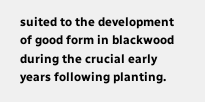suited to the development of good form in blackwood during the crucial early years following planting.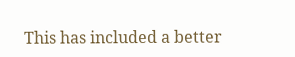This has included a better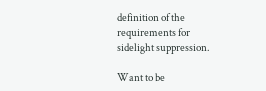definition of the requirements for sidelight suppression.

Want to be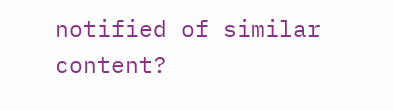notified of similar content?